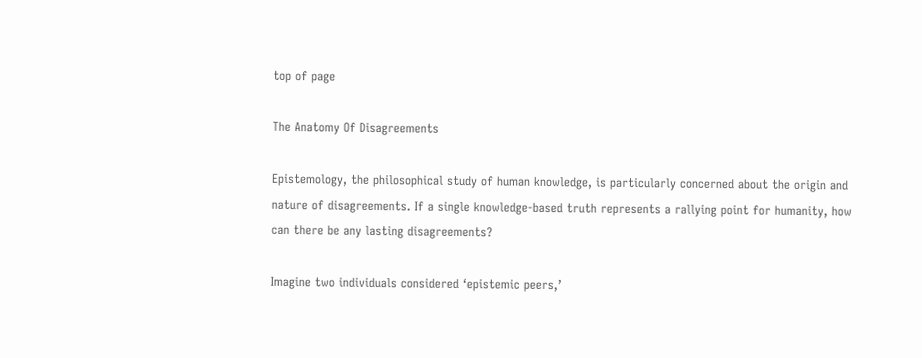top of page

The Anatomy Of Disagreements

Epistemology, the philosophical study of human knowledge, is particularly concerned about the origin and nature of disagreements. If a single knowledge-based truth represents a rallying point for humanity, how can there be any lasting disagreements?

Imagine two individuals considered ‘epistemic peers,’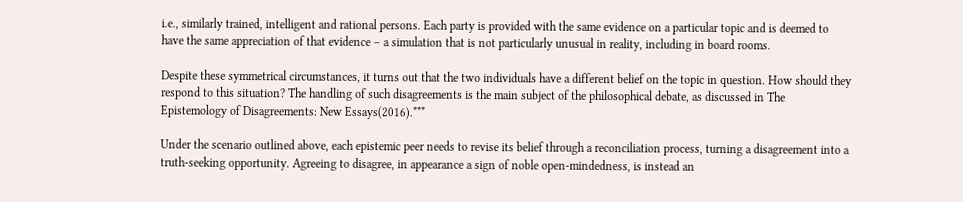i.e., similarly trained, intelligent and rational persons. Each party is provided with the same evidence on a particular topic and is deemed to have the same appreciation of that evidence – a simulation that is not particularly unusual in reality, including in board rooms.

Despite these symmetrical circumstances, it turns out that the two individuals have a different belief on the topic in question. How should they respond to this situation? The handling of such disagreements is the main subject of the philosophical debate, as discussed in The Epistemology of Disagreements: New Essays(2016).***

Under the scenario outlined above, each epistemic peer needs to revise its belief through a reconciliation process, turning a disagreement into a truth-seeking opportunity. Agreeing to disagree, in appearance a sign of noble open-mindedness, is instead an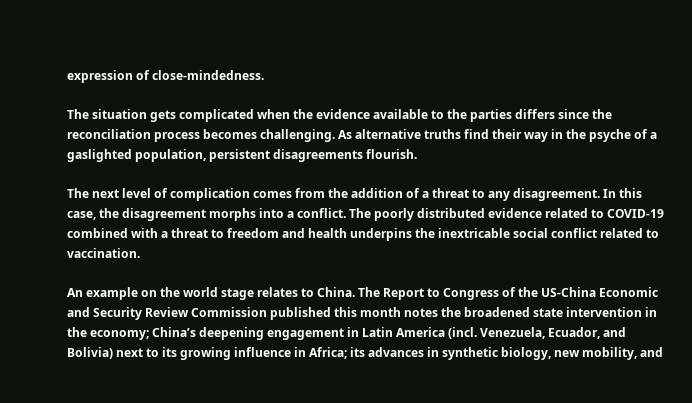expression of close-mindedness.

The situation gets complicated when the evidence available to the parties differs since the reconciliation process becomes challenging. As alternative truths find their way in the psyche of a gaslighted population, persistent disagreements flourish.

The next level of complication comes from the addition of a threat to any disagreement. In this case, the disagreement morphs into a conflict. The poorly distributed evidence related to COVID-19 combined with a threat to freedom and health underpins the inextricable social conflict related to vaccination.

An example on the world stage relates to China. The Report to Congress of the US-China Economic and Security Review Commission published this month notes the broadened state intervention in the economy; China’s deepening engagement in Latin America (incl. Venezuela, Ecuador, and Bolivia) next to its growing influence in Africa; its advances in synthetic biology, new mobility, and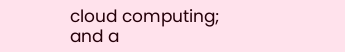cloud computing; and a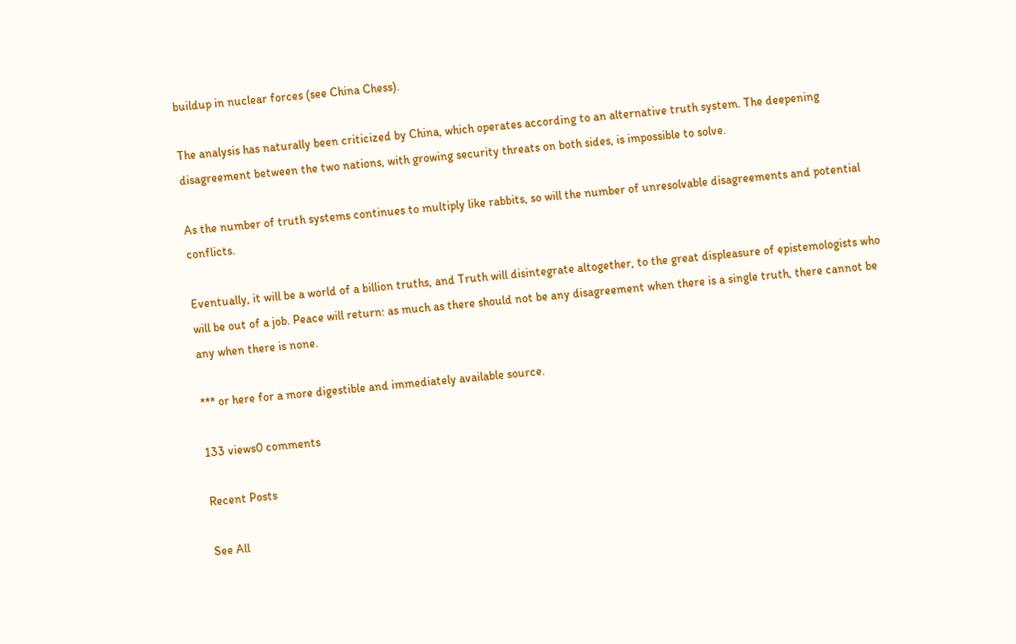buildup in nuclear forces (see China Chess).

The analysis has naturally been criticized by China, which operates according to an alternative truth system. The deepening disagreement between the two nations, with growing security threats on both sides, is impossible to solve.

As the number of truth systems continues to multiply like rabbits, so will the number of unresolvable disagreements and potential conflicts.

Eventually, it will be a world of a billion truths, and Truth will disintegrate altogether, to the great displeasure of epistemologists who will be out of a job. Peace will return: as much as there should not be any disagreement when there is a single truth, there cannot be any when there is none.

*** or here for a more digestible and immediately available source.

133 views0 comments

Recent Posts

See All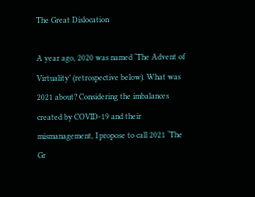The Great Dislocation

A year ago, 2020 was named ‘The Advent of Virtuality’ (retrospective below). What was 2021 about? Considering the imbalances created by COVID-19 and their mismanagement, I propose to call 2021 ‘The Gr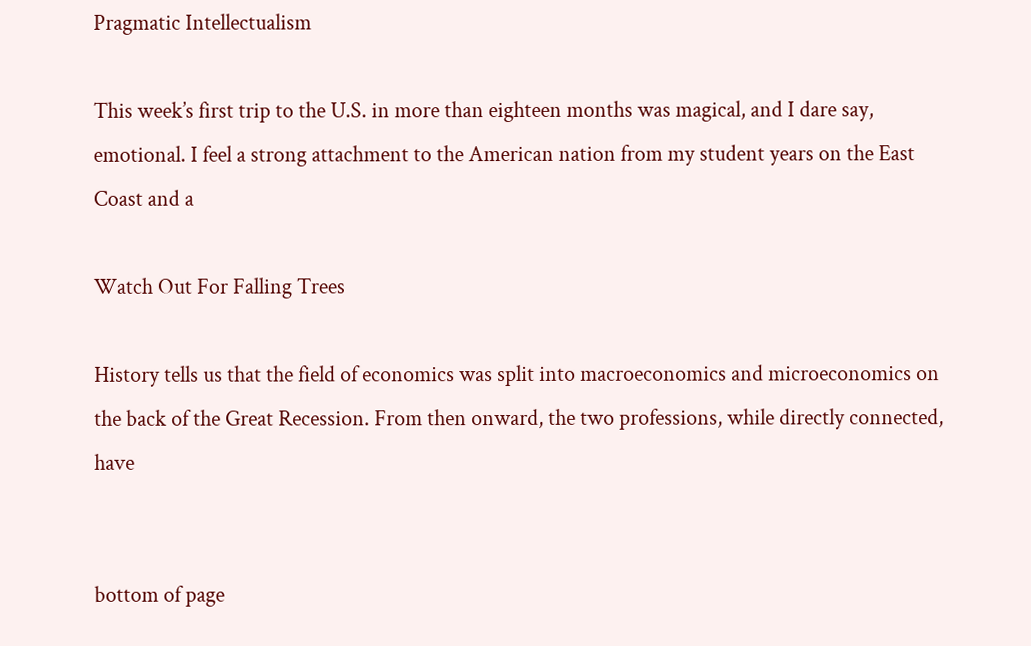Pragmatic Intellectualism

This week’s first trip to the U.S. in more than eighteen months was magical, and I dare say, emotional. I feel a strong attachment to the American nation from my student years on the East Coast and a

Watch Out For Falling Trees

History tells us that the field of economics was split into macroeconomics and microeconomics on the back of the Great Recession. From then onward, the two professions, while directly connected, have


bottom of page